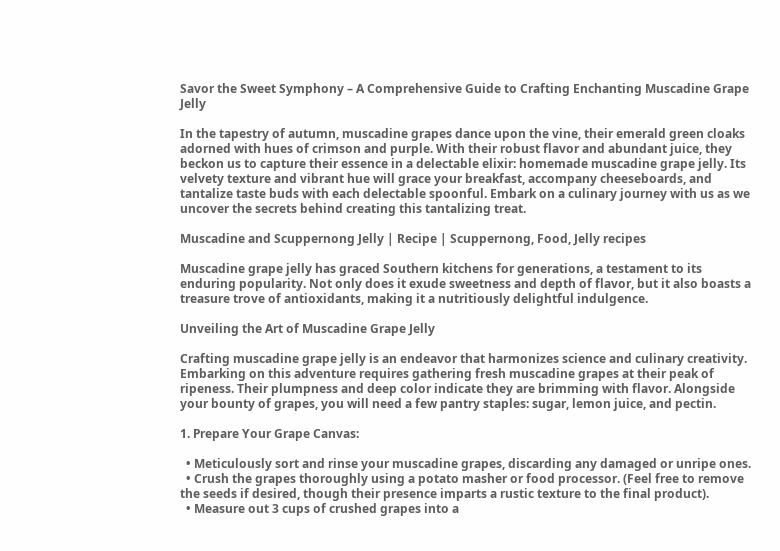Savor the Sweet Symphony – A Comprehensive Guide to Crafting Enchanting Muscadine Grape Jelly

In the tapestry of autumn, muscadine grapes dance upon the vine, their emerald green cloaks adorned with hues of crimson and purple. With their robust flavor and abundant juice, they beckon us to capture their essence in a delectable elixir: homemade muscadine grape jelly. Its velvety texture and vibrant hue will grace your breakfast, accompany cheeseboards, and tantalize taste buds with each delectable spoonful. Embark on a culinary journey with us as we uncover the secrets behind creating this tantalizing treat.

Muscadine and Scuppernong Jelly | Recipe | Scuppernong, Food, Jelly recipes

Muscadine grape jelly has graced Southern kitchens for generations, a testament to its enduring popularity. Not only does it exude sweetness and depth of flavor, but it also boasts a treasure trove of antioxidants, making it a nutritiously delightful indulgence.

Unveiling the Art of Muscadine Grape Jelly

Crafting muscadine grape jelly is an endeavor that harmonizes science and culinary creativity. Embarking on this adventure requires gathering fresh muscadine grapes at their peak of ripeness. Their plumpness and deep color indicate they are brimming with flavor. Alongside your bounty of grapes, you will need a few pantry staples: sugar, lemon juice, and pectin.

1. Prepare Your Grape Canvas:

  • Meticulously sort and rinse your muscadine grapes, discarding any damaged or unripe ones.
  • Crush the grapes thoroughly using a potato masher or food processor. (Feel free to remove the seeds if desired, though their presence imparts a rustic texture to the final product).
  • Measure out 3 cups of crushed grapes into a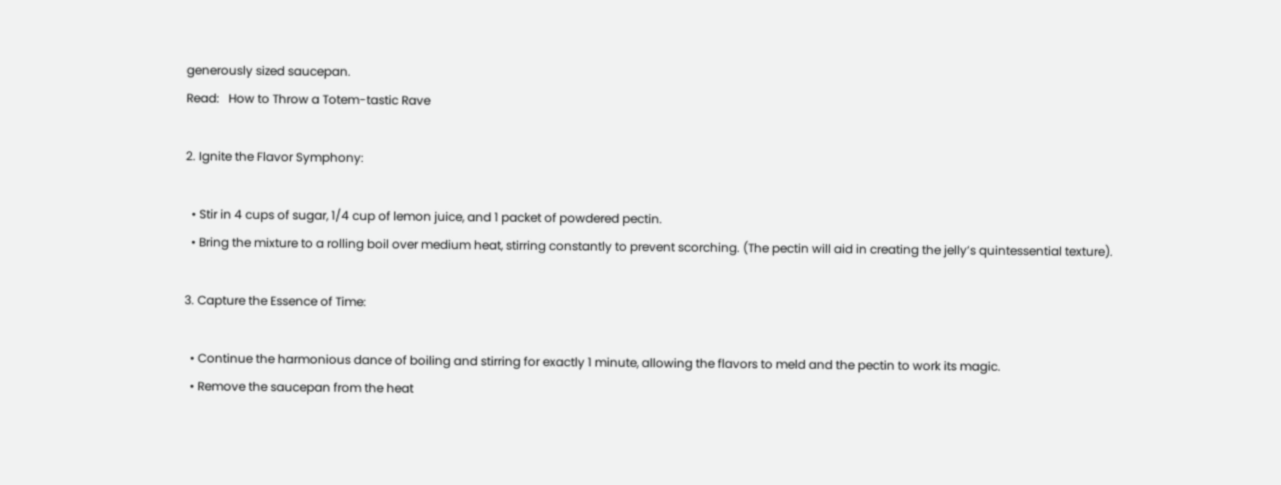generously sized saucepan.
Read:   How to Throw a Totem-tastic Rave

2. Ignite the Flavor Symphony:

  • Stir in 4 cups of sugar, 1/4 cup of lemon juice, and 1 packet of powdered pectin.
  • Bring the mixture to a rolling boil over medium heat, stirring constantly to prevent scorching. (The pectin will aid in creating the jelly’s quintessential texture).

3. Capture the Essence of Time:

  • Continue the harmonious dance of boiling and stirring for exactly 1 minute, allowing the flavors to meld and the pectin to work its magic.
  • Remove the saucepan from the heat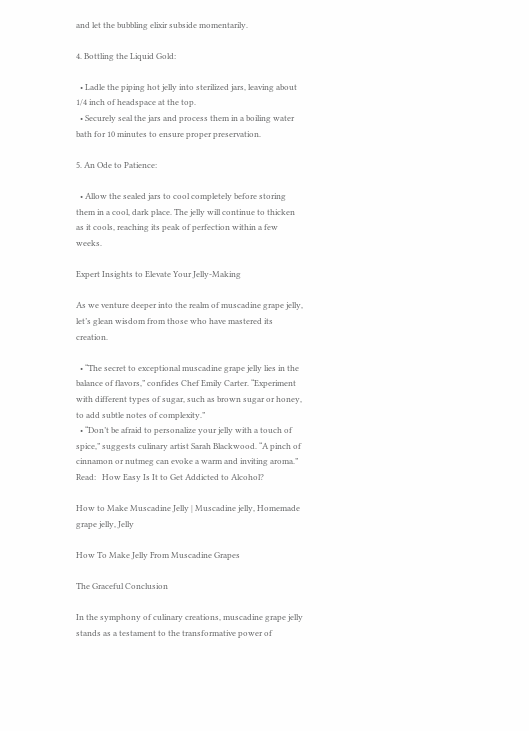and let the bubbling elixir subside momentarily.

4. Bottling the Liquid Gold:

  • Ladle the piping hot jelly into sterilized jars, leaving about 1/4 inch of headspace at the top.
  • Securely seal the jars and process them in a boiling water bath for 10 minutes to ensure proper preservation.

5. An Ode to Patience:

  • Allow the sealed jars to cool completely before storing them in a cool, dark place. The jelly will continue to thicken as it cools, reaching its peak of perfection within a few weeks.

Expert Insights to Elevate Your Jelly-Making

As we venture deeper into the realm of muscadine grape jelly, let’s glean wisdom from those who have mastered its creation.

  • “The secret to exceptional muscadine grape jelly lies in the balance of flavors,” confides Chef Emily Carter. “Experiment with different types of sugar, such as brown sugar or honey, to add subtle notes of complexity.”
  • “Don’t be afraid to personalize your jelly with a touch of spice,” suggests culinary artist Sarah Blackwood. “A pinch of cinnamon or nutmeg can evoke a warm and inviting aroma.”
Read:   How Easy Is It to Get Addicted to Alcohol?

How to Make Muscadine Jelly | Muscadine jelly, Homemade grape jelly, Jelly

How To Make Jelly From Muscadine Grapes

The Graceful Conclusion

In the symphony of culinary creations, muscadine grape jelly stands as a testament to the transformative power of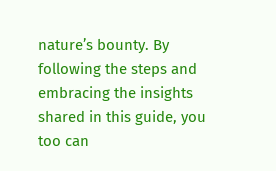nature’s bounty. By following the steps and embracing the insights shared in this guide, you too can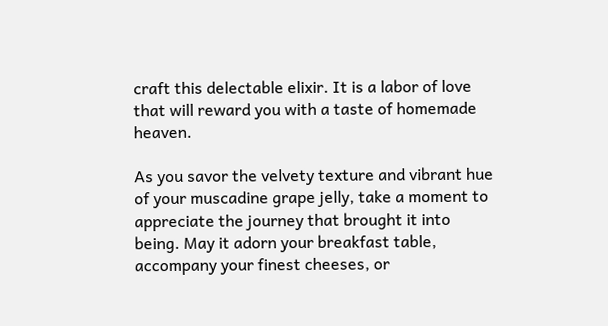craft this delectable elixir. It is a labor of love that will reward you with a taste of homemade heaven.

As you savor the velvety texture and vibrant hue of your muscadine grape jelly, take a moment to appreciate the journey that brought it into being. May it adorn your breakfast table, accompany your finest cheeses, or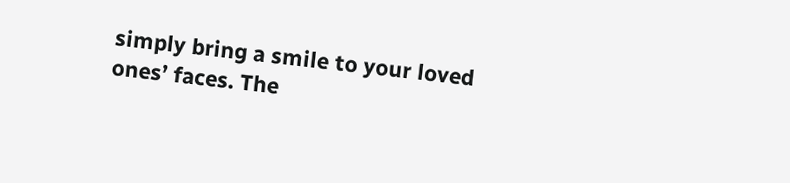simply bring a smile to your loved ones’ faces. The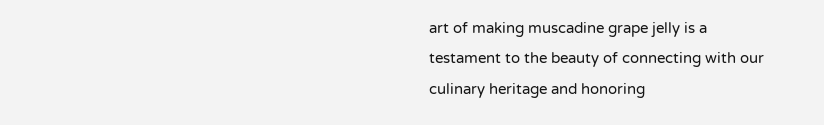art of making muscadine grape jelly is a testament to the beauty of connecting with our culinary heritage and honoring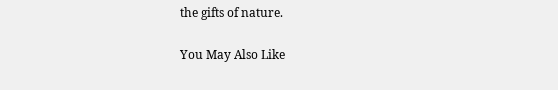the gifts of nature.

You May Also Like